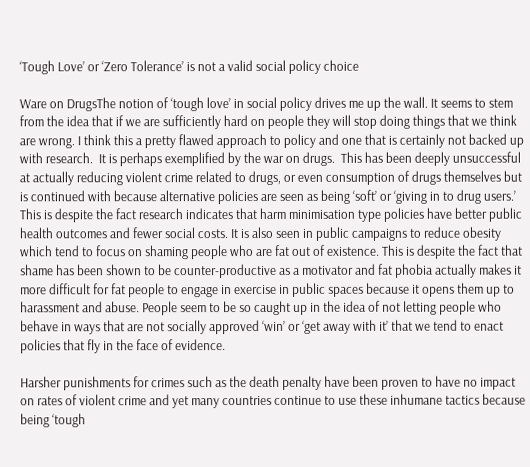‘Tough Love’ or ‘Zero Tolerance’ is not a valid social policy choice

Ware on DrugsThe notion of ‘tough love’ in social policy drives me up the wall. It seems to stem from the idea that if we are sufficiently hard on people they will stop doing things that we think are wrong. I think this a pretty flawed approach to policy and one that is certainly not backed up with research.  It is perhaps exemplified by the war on drugs.  This has been deeply unsuccessful at actually reducing violent crime related to drugs, or even consumption of drugs themselves but is continued with because alternative policies are seen as being ‘soft’ or ‘giving in to drug users.’ This is despite the fact research indicates that harm minimisation type policies have better public health outcomes and fewer social costs. It is also seen in public campaigns to reduce obesity which tend to focus on shaming people who are fat out of existence. This is despite the fact that shame has been shown to be counter-productive as a motivator and fat phobia actually makes it more difficult for fat people to engage in exercise in public spaces because it opens them up to harassment and abuse. People seem to be so caught up in the idea of not letting people who behave in ways that are not socially approved ‘win’ or ‘get away with it’ that we tend to enact policies that fly in the face of evidence.

Harsher punishments for crimes such as the death penalty have been proven to have no impact on rates of violent crime and yet many countries continue to use these inhumane tactics because being ‘tough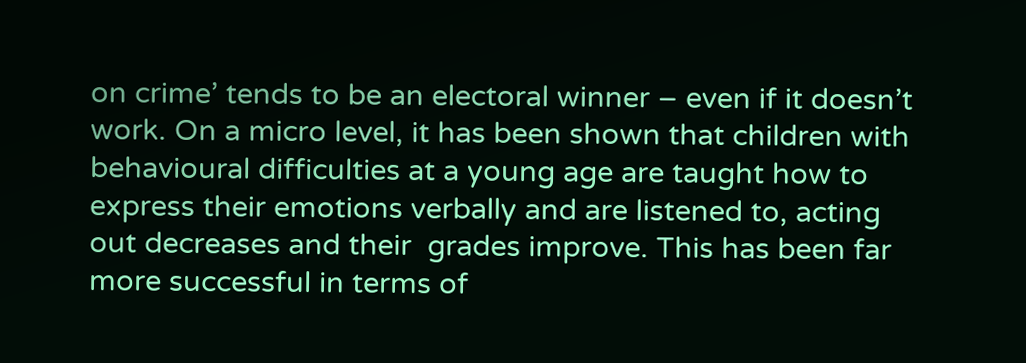on crime’ tends to be an electoral winner – even if it doesn’t work. On a micro level, it has been shown that children with behavioural difficulties at a young age are taught how to express their emotions verbally and are listened to, acting out decreases and their  grades improve. This has been far more successful in terms of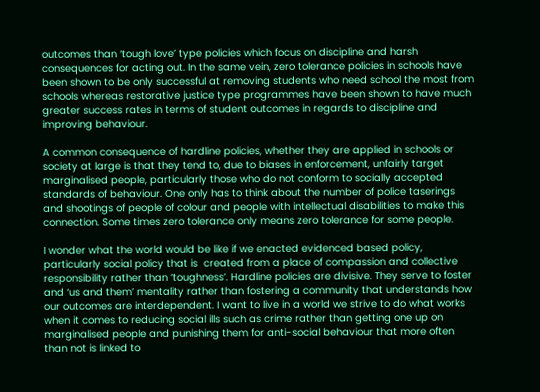outcomes than ‘tough love’ type policies which focus on discipline and harsh consequences for acting out. In the same vein, zero tolerance policies in schools have been shown to be only successful at removing students who need school the most from schools whereas restorative justice type programmes have been shown to have much greater success rates in terms of student outcomes in regards to discipline and improving behaviour.

A common consequence of hardline policies, whether they are applied in schools or society at large is that they tend to, due to biases in enforcement, unfairly target marginalised people, particularly those who do not conform to socially accepted standards of behaviour. One only has to think about the number of police taserings and shootings of people of colour and people with intellectual disabilities to make this connection. Some times zero tolerance only means zero tolerance for some people.

I wonder what the world would be like if we enacted evidenced based policy, particularly social policy that is  created from a place of compassion and collective responsibility rather than ‘toughness’. Hardline policies are divisive. They serve to foster and ‘us and them’ mentality rather than fostering a community that understands how our outcomes are interdependent. I want to live in a world we strive to do what works when it comes to reducing social ills such as crime rather than getting one up on marginalised people and punishing them for anti-social behaviour that more often than not is linked to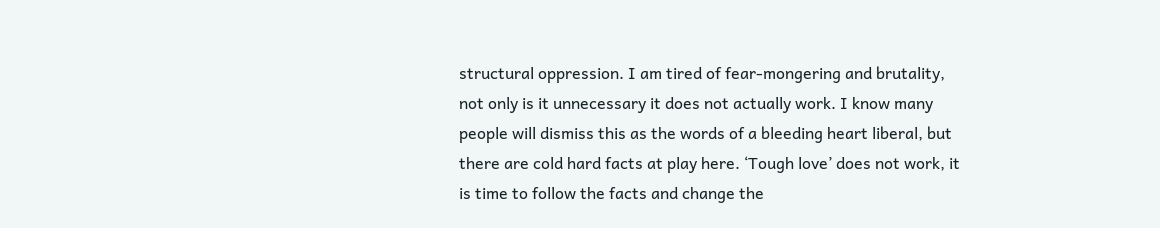structural oppression. I am tired of fear-mongering and brutality, not only is it unnecessary it does not actually work. I know many people will dismiss this as the words of a bleeding heart liberal, but there are cold hard facts at play here. ‘Tough love’ does not work, it is time to follow the facts and change the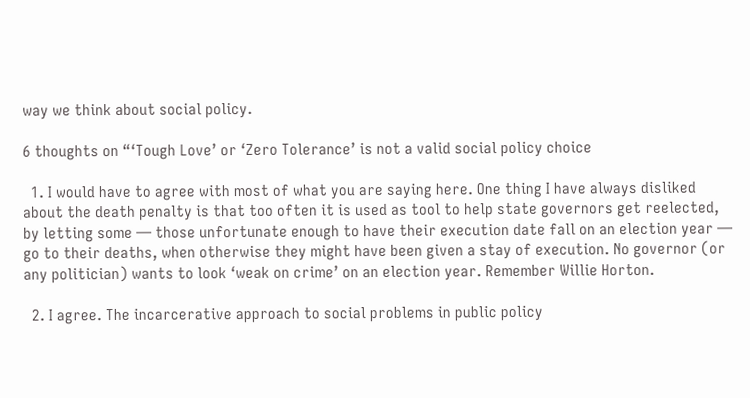way we think about social policy.

6 thoughts on “‘Tough Love’ or ‘Zero Tolerance’ is not a valid social policy choice

  1. I would have to agree with most of what you are saying here. One thing I have always disliked about the death penalty is that too often it is used as tool to help state governors get reelected, by letting some — those unfortunate enough to have their execution date fall on an election year — go to their deaths, when otherwise they might have been given a stay of execution. No governor (or any politician) wants to look ‘weak on crime’ on an election year. Remember Willie Horton.

  2. I agree. The incarcerative approach to social problems in public policy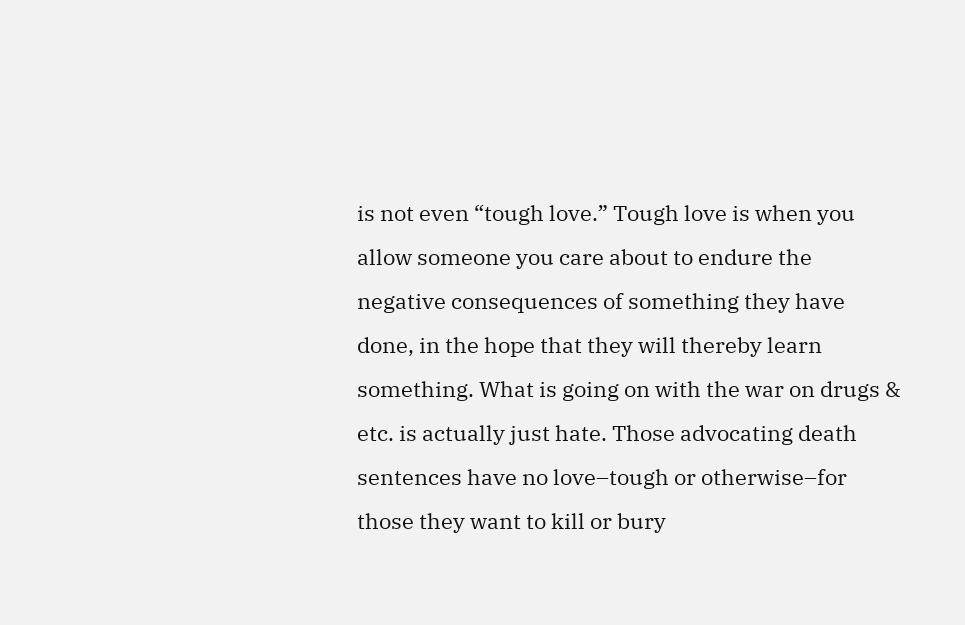is not even “tough love.” Tough love is when you allow someone you care about to endure the negative consequences of something they have done, in the hope that they will thereby learn something. What is going on with the war on drugs & etc. is actually just hate. Those advocating death sentences have no love–tough or otherwise–for those they want to kill or bury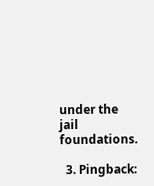under the jail foundations.

  3. Pingback: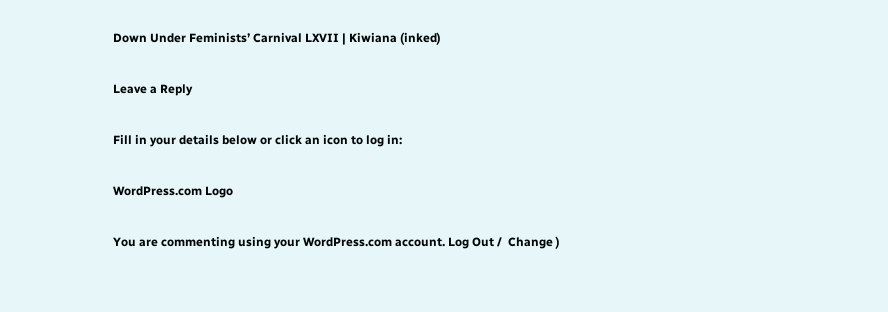Down Under Feminists’ Carnival LXVII | Kiwiana (inked)

Leave a Reply

Fill in your details below or click an icon to log in:

WordPress.com Logo

You are commenting using your WordPress.com account. Log Out /  Change )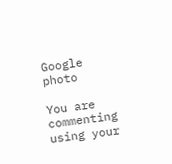Google photo

You are commenting using your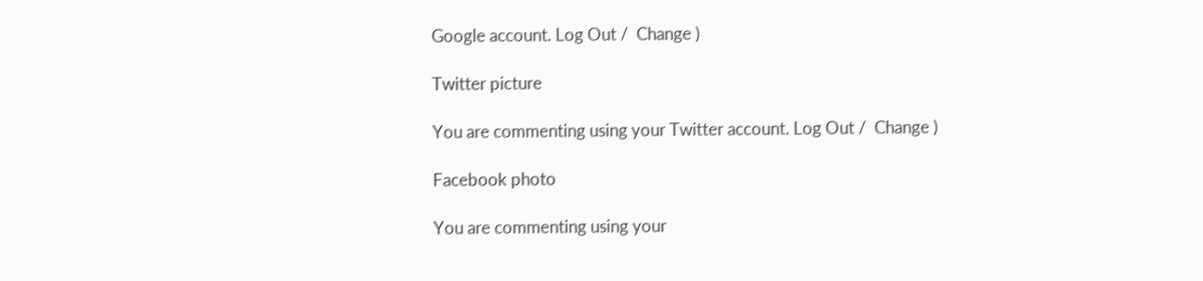Google account. Log Out /  Change )

Twitter picture

You are commenting using your Twitter account. Log Out /  Change )

Facebook photo

You are commenting using your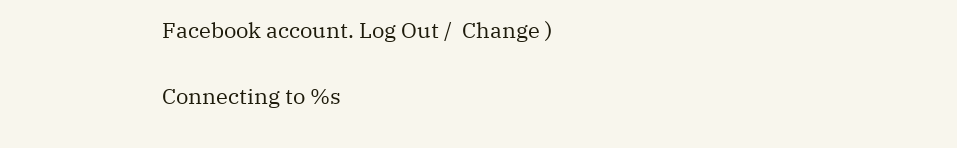Facebook account. Log Out /  Change )

Connecting to %s